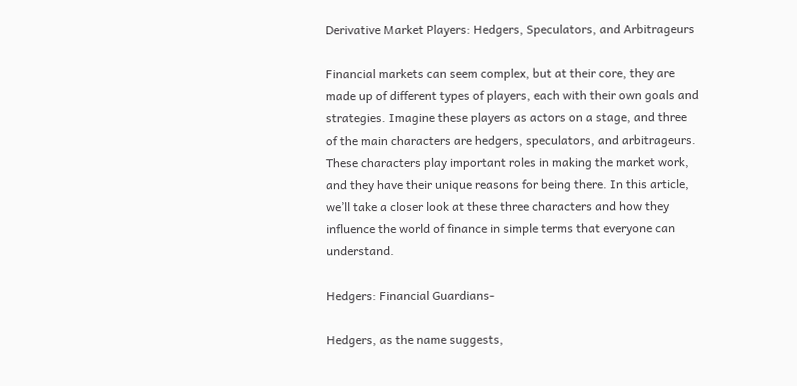Derivative Market Players: Hedgers, Speculators, and Arbitrageurs

Financial markets can seem complex, but at their core, they are made up of different types of players, each with their own goals and strategies. Imagine these players as actors on a stage, and three of the main characters are hedgers, speculators, and arbitrageurs. These characters play important roles in making the market work, and they have their unique reasons for being there. In this article, we’ll take a closer look at these three characters and how they influence the world of finance in simple terms that everyone can understand.

Hedgers: Financial Guardians-

Hedgers, as the name suggests,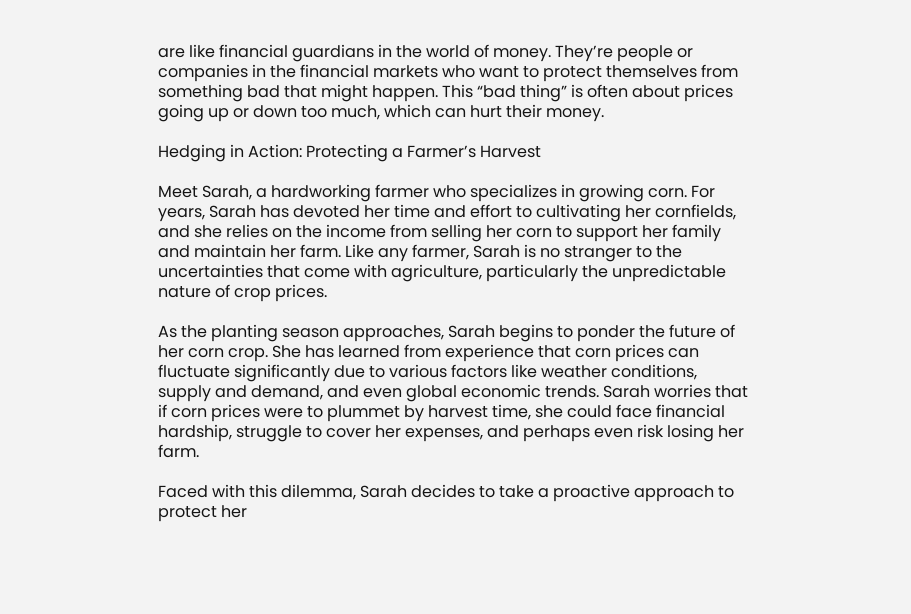are like financial guardians in the world of money. They’re people or companies in the financial markets who want to protect themselves from something bad that might happen. This “bad thing” is often about prices going up or down too much, which can hurt their money.

Hedging in Action: Protecting a Farmer’s Harvest

Meet Sarah, a hardworking farmer who specializes in growing corn. For years, Sarah has devoted her time and effort to cultivating her cornfields, and she relies on the income from selling her corn to support her family and maintain her farm. Like any farmer, Sarah is no stranger to the uncertainties that come with agriculture, particularly the unpredictable nature of crop prices.

As the planting season approaches, Sarah begins to ponder the future of her corn crop. She has learned from experience that corn prices can fluctuate significantly due to various factors like weather conditions, supply and demand, and even global economic trends. Sarah worries that if corn prices were to plummet by harvest time, she could face financial hardship, struggle to cover her expenses, and perhaps even risk losing her farm.

Faced with this dilemma, Sarah decides to take a proactive approach to protect her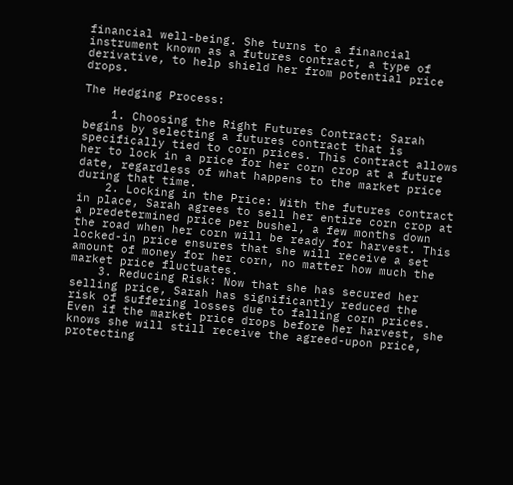financial well-being. She turns to a financial instrument known as a futures contract, a type of derivative, to help shield her from potential price drops.

The Hedging Process:

    1. Choosing the Right Futures Contract: Sarah begins by selecting a futures contract that is specifically tied to corn prices. This contract allows her to lock in a price for her corn crop at a future date, regardless of what happens to the market price during that time.
    2. Locking in the Price: With the futures contract in place, Sarah agrees to sell her entire corn crop at a predetermined price per bushel, a few months down the road when her corn will be ready for harvest. This locked-in price ensures that she will receive a set amount of money for her corn, no matter how much the market price fluctuates.
    3. Reducing Risk: Now that she has secured her selling price, Sarah has significantly reduced the risk of suffering losses due to falling corn prices. Even if the market price drops before her harvest, she knows she will still receive the agreed-upon price, protecting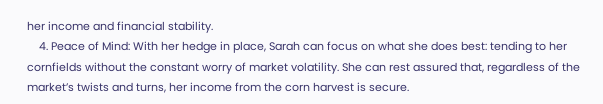her income and financial stability.
    4. Peace of Mind: With her hedge in place, Sarah can focus on what she does best: tending to her cornfields without the constant worry of market volatility. She can rest assured that, regardless of the market’s twists and turns, her income from the corn harvest is secure.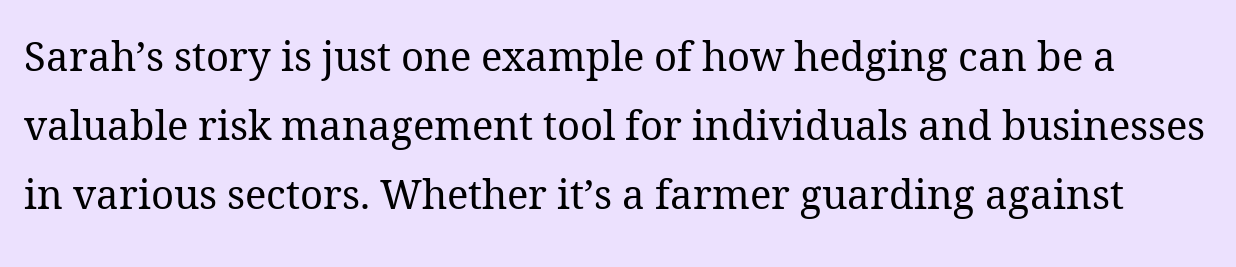Sarah’s story is just one example of how hedging can be a valuable risk management tool for individuals and businesses in various sectors. Whether it’s a farmer guarding against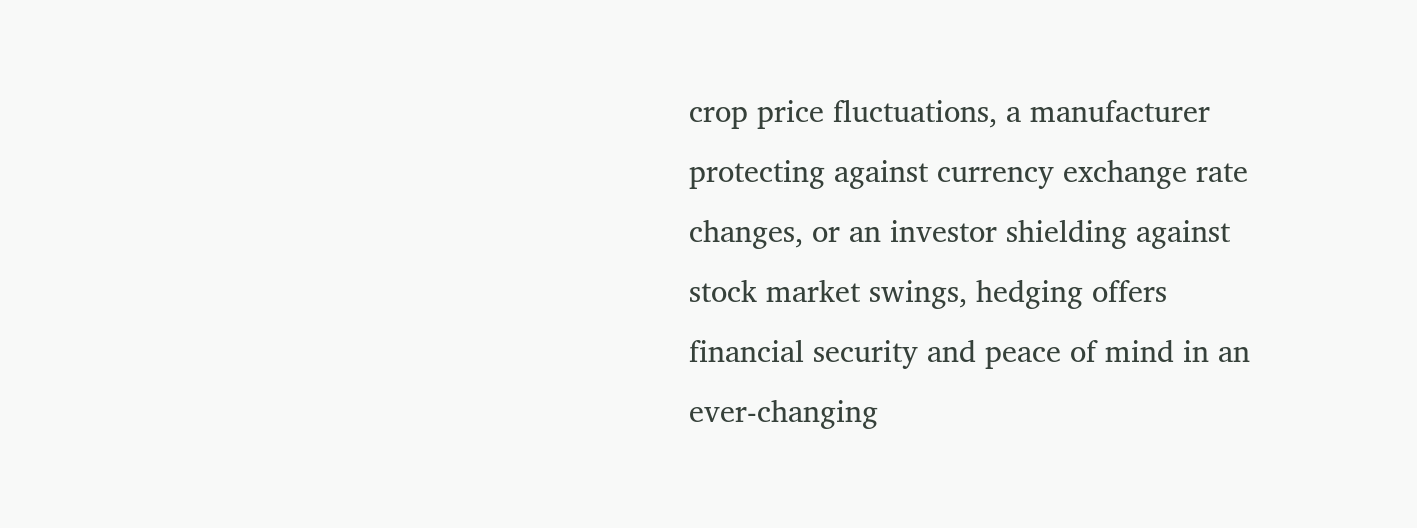crop price fluctuations, a manufacturer protecting against currency exchange rate changes, or an investor shielding against stock market swings, hedging offers financial security and peace of mind in an ever-changing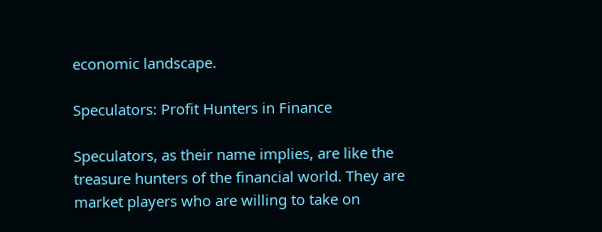economic landscape.

Speculators: Profit Hunters in Finance

Speculators, as their name implies, are like the treasure hunters of the financial world. They are market players who are willing to take on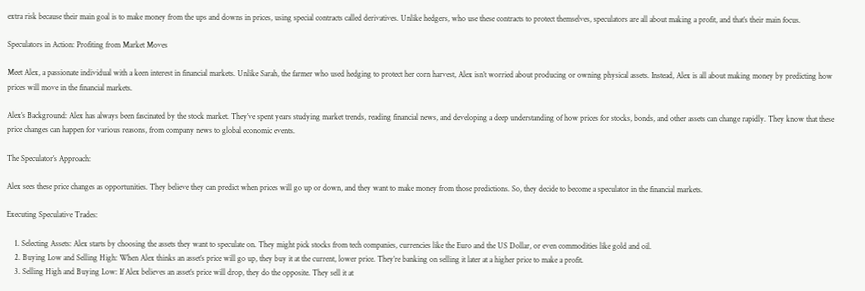extra risk because their main goal is to make money from the ups and downs in prices, using special contracts called derivatives. Unlike hedgers, who use these contracts to protect themselves, speculators are all about making a profit, and that’s their main focus.

Speculators in Action: Profiting from Market Moves

Meet Alex, a passionate individual with a keen interest in financial markets. Unlike Sarah, the farmer who used hedging to protect her corn harvest, Alex isn’t worried about producing or owning physical assets. Instead, Alex is all about making money by predicting how prices will move in the financial markets.

Alex’s Background: Alex has always been fascinated by the stock market. They’ve spent years studying market trends, reading financial news, and developing a deep understanding of how prices for stocks, bonds, and other assets can change rapidly. They know that these price changes can happen for various reasons, from company news to global economic events.

The Speculator’s Approach:

Alex sees these price changes as opportunities. They believe they can predict when prices will go up or down, and they want to make money from those predictions. So, they decide to become a speculator in the financial markets.

Executing Speculative Trades:

    1. Selecting Assets: Alex starts by choosing the assets they want to speculate on. They might pick stocks from tech companies, currencies like the Euro and the US Dollar, or even commodities like gold and oil.
    2. Buying Low and Selling High: When Alex thinks an asset’s price will go up, they buy it at the current, lower price. They’re banking on selling it later at a higher price to make a profit.
    3. Selling High and Buying Low: If Alex believes an asset’s price will drop, they do the opposite. They sell it at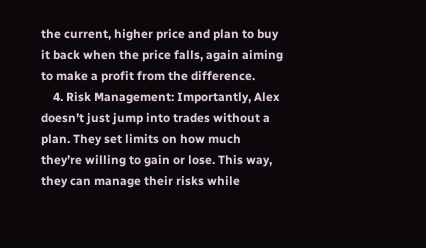the current, higher price and plan to buy it back when the price falls, again aiming to make a profit from the difference.
    4. Risk Management: Importantly, Alex doesn’t just jump into trades without a plan. They set limits on how much they’re willing to gain or lose. This way, they can manage their risks while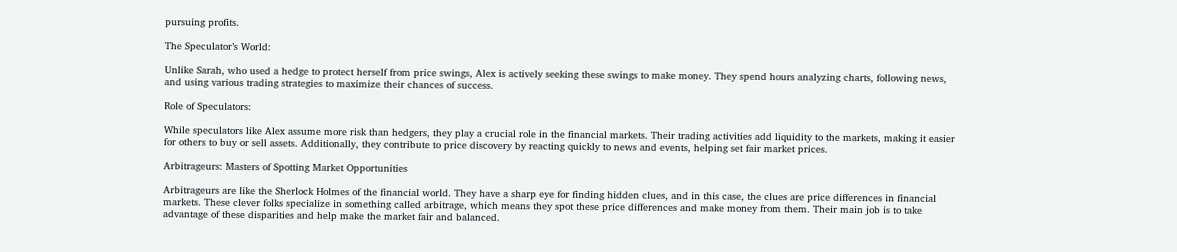pursuing profits.

The Speculator’s World:

Unlike Sarah, who used a hedge to protect herself from price swings, Alex is actively seeking these swings to make money. They spend hours analyzing charts, following news, and using various trading strategies to maximize their chances of success.

Role of Speculators:

While speculators like Alex assume more risk than hedgers, they play a crucial role in the financial markets. Their trading activities add liquidity to the markets, making it easier for others to buy or sell assets. Additionally, they contribute to price discovery by reacting quickly to news and events, helping set fair market prices.

Arbitrageurs: Masters of Spotting Market Opportunities

Arbitrageurs are like the Sherlock Holmes of the financial world. They have a sharp eye for finding hidden clues, and in this case, the clues are price differences in financial markets. These clever folks specialize in something called arbitrage, which means they spot these price differences and make money from them. Their main job is to take advantage of these disparities and help make the market fair and balanced.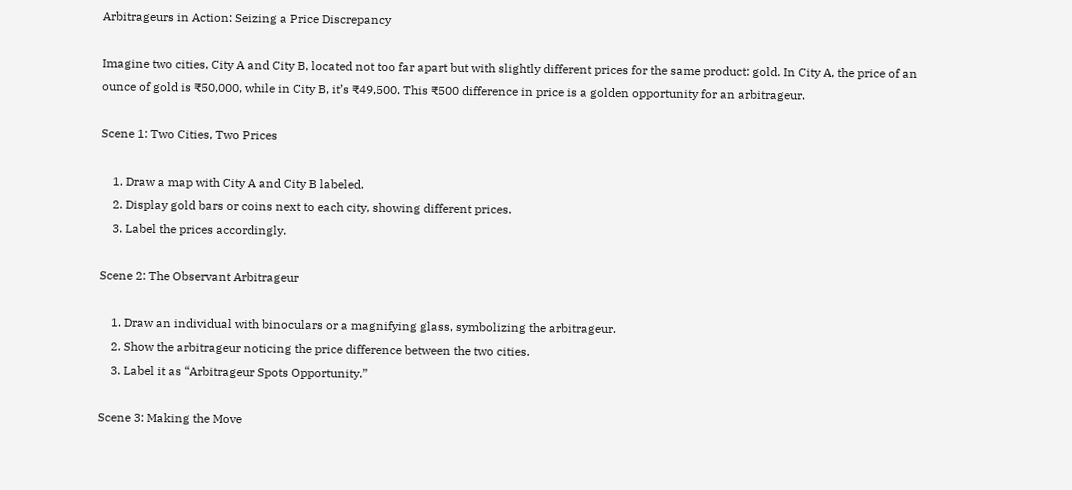Arbitrageurs in Action: Seizing a Price Discrepancy

Imagine two cities, City A and City B, located not too far apart but with slightly different prices for the same product: gold. In City A, the price of an ounce of gold is ₹50,000, while in City B, it’s ₹49,500. This ₹500 difference in price is a golden opportunity for an arbitrageur.

Scene 1: Two Cities, Two Prices

    1. Draw a map with City A and City B labeled.
    2. Display gold bars or coins next to each city, showing different prices.
    3. Label the prices accordingly.

Scene 2: The Observant Arbitrageur

    1. Draw an individual with binoculars or a magnifying glass, symbolizing the arbitrageur.
    2. Show the arbitrageur noticing the price difference between the two cities.
    3. Label it as “Arbitrageur Spots Opportunity.”

Scene 3: Making the Move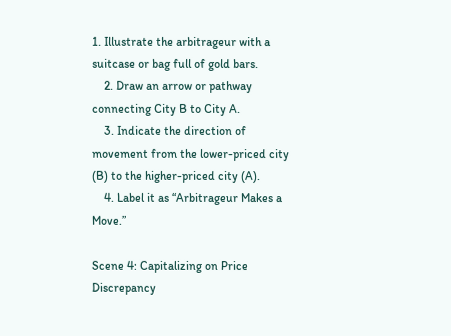1. Illustrate the arbitrageur with a suitcase or bag full of gold bars.
    2. Draw an arrow or pathway connecting City B to City A.
    3. Indicate the direction of movement from the lower-priced city (B) to the higher-priced city (A).
    4. Label it as “Arbitrageur Makes a Move.”

Scene 4: Capitalizing on Price Discrepancy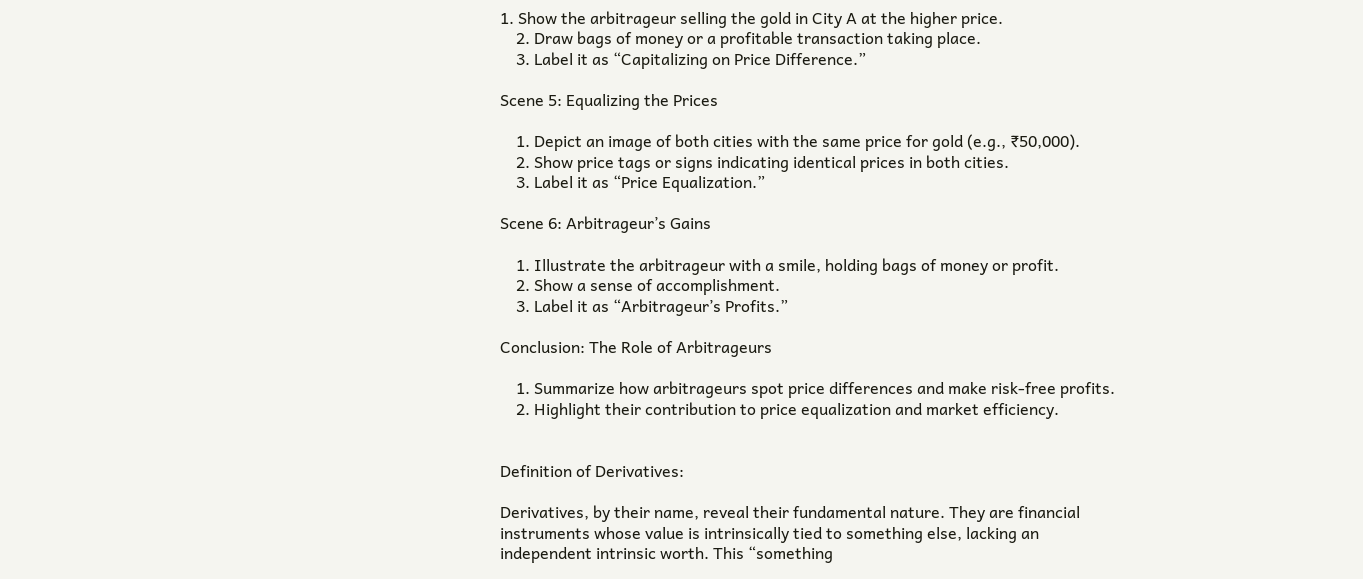1. Show the arbitrageur selling the gold in City A at the higher price.
    2. Draw bags of money or a profitable transaction taking place.
    3. Label it as “Capitalizing on Price Difference.”

Scene 5: Equalizing the Prices

    1. Depict an image of both cities with the same price for gold (e.g., ₹50,000).
    2. Show price tags or signs indicating identical prices in both cities.
    3. Label it as “Price Equalization.”

Scene 6: Arbitrageur’s Gains

    1. Illustrate the arbitrageur with a smile, holding bags of money or profit.
    2. Show a sense of accomplishment.
    3. Label it as “Arbitrageur’s Profits.”

Conclusion: The Role of Arbitrageurs

    1. Summarize how arbitrageurs spot price differences and make risk-free profits.
    2. Highlight their contribution to price equalization and market efficiency.


Definition of Derivatives:

Derivatives, by their name, reveal their fundamental nature. They are financial instruments whose value is intrinsically tied to something else, lacking an independent intrinsic worth. This “something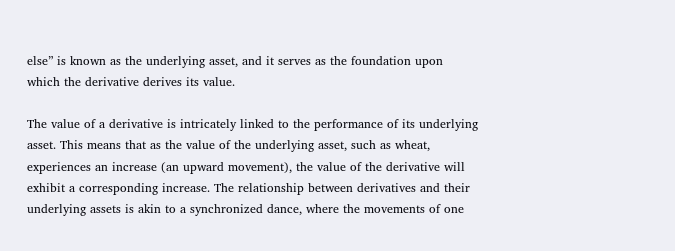else” is known as the underlying asset, and it serves as the foundation upon which the derivative derives its value.

The value of a derivative is intricately linked to the performance of its underlying asset. This means that as the value of the underlying asset, such as wheat, experiences an increase (an upward movement), the value of the derivative will exhibit a corresponding increase. The relationship between derivatives and their underlying assets is akin to a synchronized dance, where the movements of one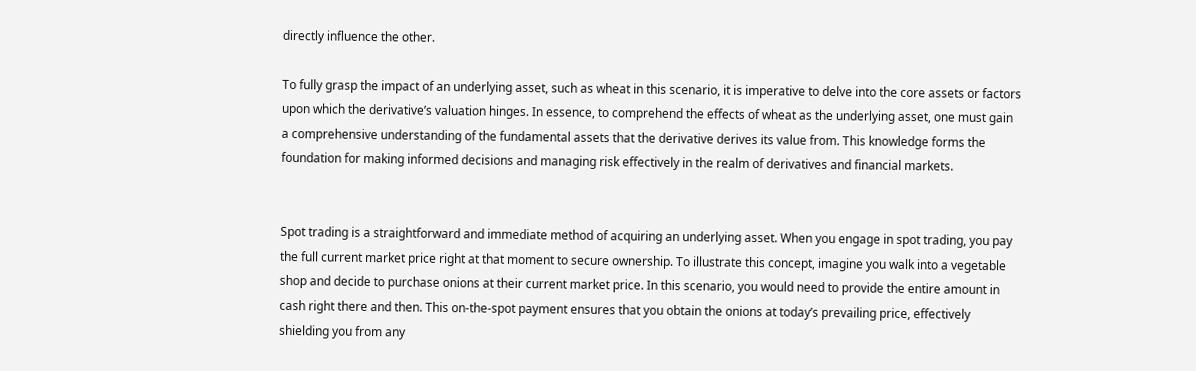directly influence the other.

To fully grasp the impact of an underlying asset, such as wheat in this scenario, it is imperative to delve into the core assets or factors upon which the derivative’s valuation hinges. In essence, to comprehend the effects of wheat as the underlying asset, one must gain a comprehensive understanding of the fundamental assets that the derivative derives its value from. This knowledge forms the foundation for making informed decisions and managing risk effectively in the realm of derivatives and financial markets.


Spot trading is a straightforward and immediate method of acquiring an underlying asset. When you engage in spot trading, you pay the full current market price right at that moment to secure ownership. To illustrate this concept, imagine you walk into a vegetable shop and decide to purchase onions at their current market price. In this scenario, you would need to provide the entire amount in cash right there and then. This on-the-spot payment ensures that you obtain the onions at today’s prevailing price, effectively shielding you from any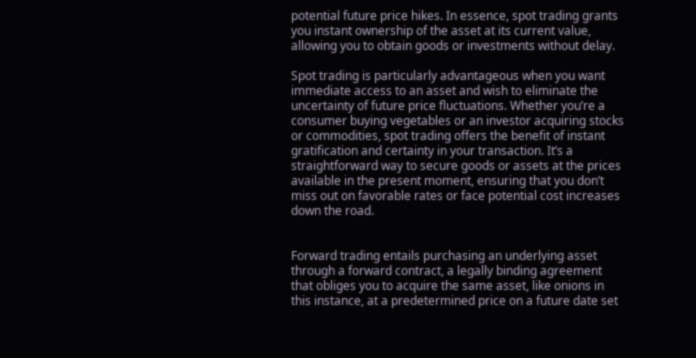potential future price hikes. In essence, spot trading grants you instant ownership of the asset at its current value, allowing you to obtain goods or investments without delay.

Spot trading is particularly advantageous when you want immediate access to an asset and wish to eliminate the uncertainty of future price fluctuations. Whether you’re a consumer buying vegetables or an investor acquiring stocks or commodities, spot trading offers the benefit of instant gratification and certainty in your transaction. It’s a straightforward way to secure goods or assets at the prices available in the present moment, ensuring that you don’t miss out on favorable rates or face potential cost increases down the road.


Forward trading entails purchasing an underlying asset through a forward contract, a legally binding agreement that obliges you to acquire the same asset, like onions in this instance, at a predetermined price on a future date set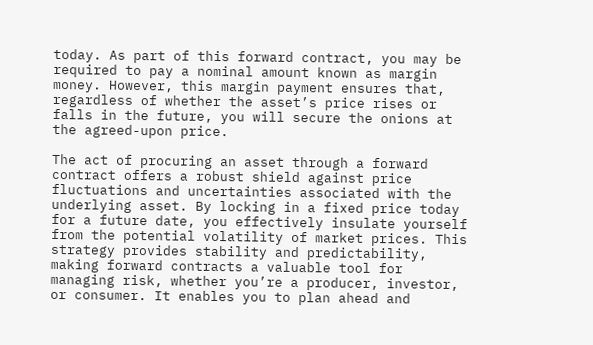today. As part of this forward contract, you may be required to pay a nominal amount known as margin money. However, this margin payment ensures that, regardless of whether the asset’s price rises or falls in the future, you will secure the onions at the agreed-upon price.

The act of procuring an asset through a forward contract offers a robust shield against price fluctuations and uncertainties associated with the underlying asset. By locking in a fixed price today for a future date, you effectively insulate yourself from the potential volatility of market prices. This strategy provides stability and predictability, making forward contracts a valuable tool for managing risk, whether you’re a producer, investor, or consumer. It enables you to plan ahead and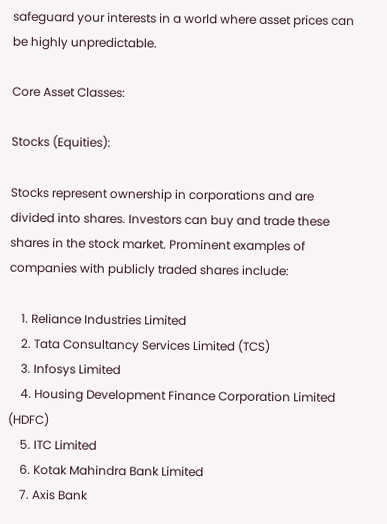safeguard your interests in a world where asset prices can be highly unpredictable.

Core Asset Classes:

Stocks (Equities):

Stocks represent ownership in corporations and are divided into shares. Investors can buy and trade these shares in the stock market. Prominent examples of companies with publicly traded shares include:

    1. Reliance Industries Limited
    2. Tata Consultancy Services Limited (TCS)
    3. Infosys Limited
    4. Housing Development Finance Corporation Limited (HDFC)
    5. ITC Limited
    6. Kotak Mahindra Bank Limited
    7. Axis Bank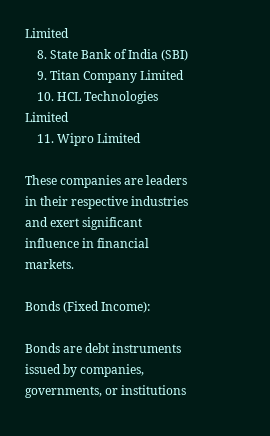Limited
    8. State Bank of India (SBI)
    9. Titan Company Limited
    10. HCL Technologies Limited
    11. Wipro Limited

These companies are leaders in their respective industries and exert significant influence in financial markets.

Bonds (Fixed Income):

Bonds are debt instruments issued by companies, governments, or institutions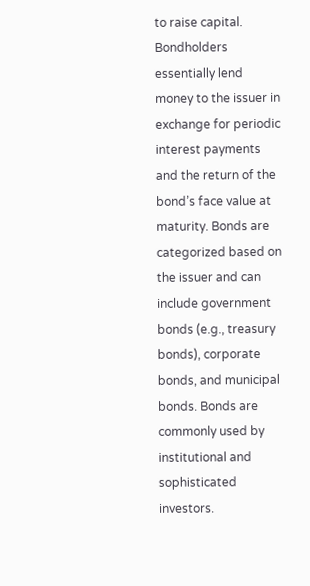to raise capital. Bondholders essentially lend money to the issuer in exchange for periodic interest payments and the return of the bond’s face value at maturity. Bonds are categorized based on the issuer and can include government bonds (e.g., treasury bonds), corporate bonds, and municipal bonds. Bonds are commonly used by institutional and sophisticated investors.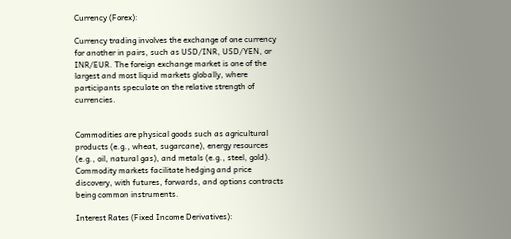Currency (Forex):

Currency trading involves the exchange of one currency for another in pairs, such as USD/INR, USD/YEN, or INR/EUR. The foreign exchange market is one of the largest and most liquid markets globally, where participants speculate on the relative strength of currencies.


Commodities are physical goods such as agricultural products (e.g., wheat, sugarcane), energy resources (e.g., oil, natural gas), and metals (e.g., steel, gold). Commodity markets facilitate hedging and price discovery, with futures, forwards, and options contracts being common instruments.

Interest Rates (Fixed Income Derivatives):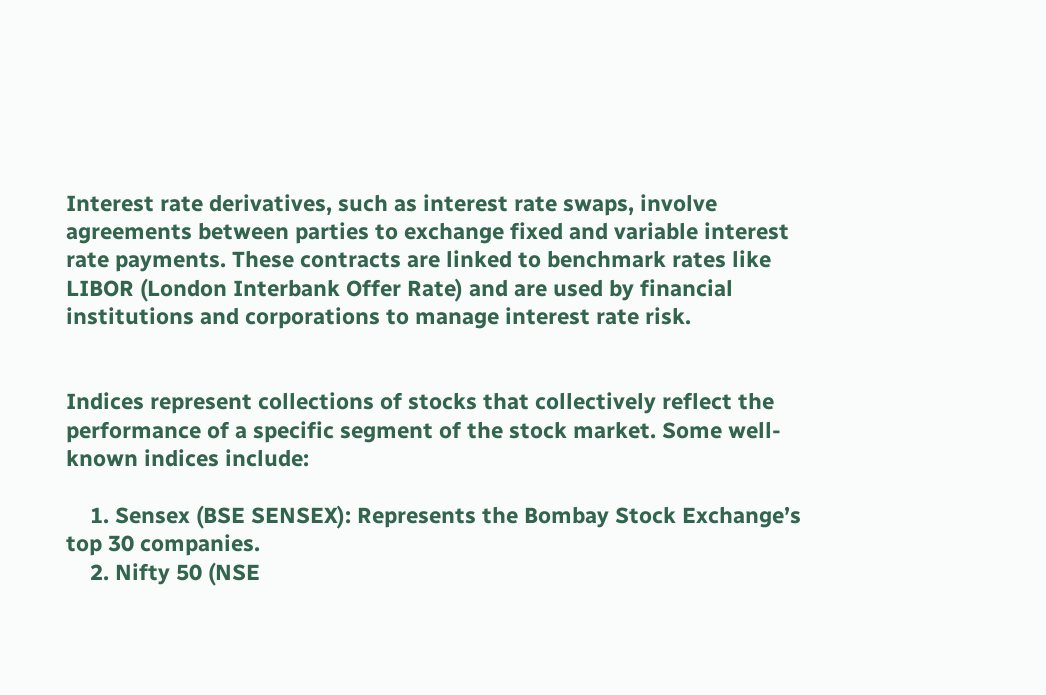Interest rate derivatives, such as interest rate swaps, involve agreements between parties to exchange fixed and variable interest rate payments. These contracts are linked to benchmark rates like LIBOR (London Interbank Offer Rate) and are used by financial institutions and corporations to manage interest rate risk.


Indices represent collections of stocks that collectively reflect the performance of a specific segment of the stock market. Some well-known indices include:

    1. Sensex (BSE SENSEX): Represents the Bombay Stock Exchange’s top 30 companies.
    2. Nifty 50 (NSE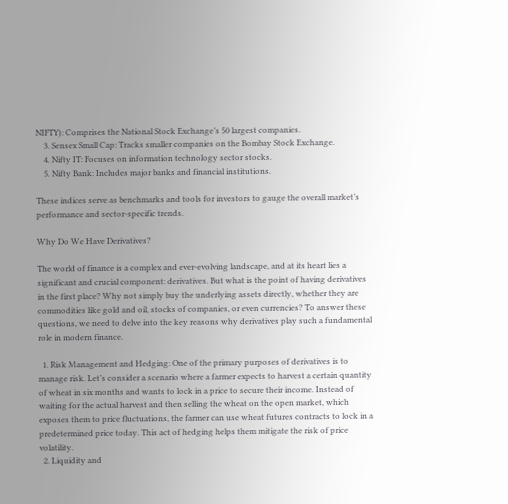NIFTY): Comprises the National Stock Exchange’s 50 largest companies.
    3. Sensex Small Cap: Tracks smaller companies on the Bombay Stock Exchange.
    4. Nifty IT: Focuses on information technology sector stocks.
    5. Nifty Bank: Includes major banks and financial institutions.

These indices serve as benchmarks and tools for investors to gauge the overall market’s performance and sector-specific trends.

Why Do We Have Derivatives?

The world of finance is a complex and ever-evolving landscape, and at its heart lies a significant and crucial component: derivatives. But what is the point of having derivatives in the first place? Why not simply buy the underlying assets directly, whether they are commodities like gold and oil, stocks of companies, or even currencies? To answer these questions, we need to delve into the key reasons why derivatives play such a fundamental role in modern finance.

  1. Risk Management and Hedging: One of the primary purposes of derivatives is to manage risk. Let’s consider a scenario where a farmer expects to harvest a certain quantity of wheat in six months and wants to lock in a price to secure their income. Instead of waiting for the actual harvest and then selling the wheat on the open market, which exposes them to price fluctuations, the farmer can use wheat futures contracts to lock in a predetermined price today. This act of hedging helps them mitigate the risk of price volatility.
  2. Liquidity and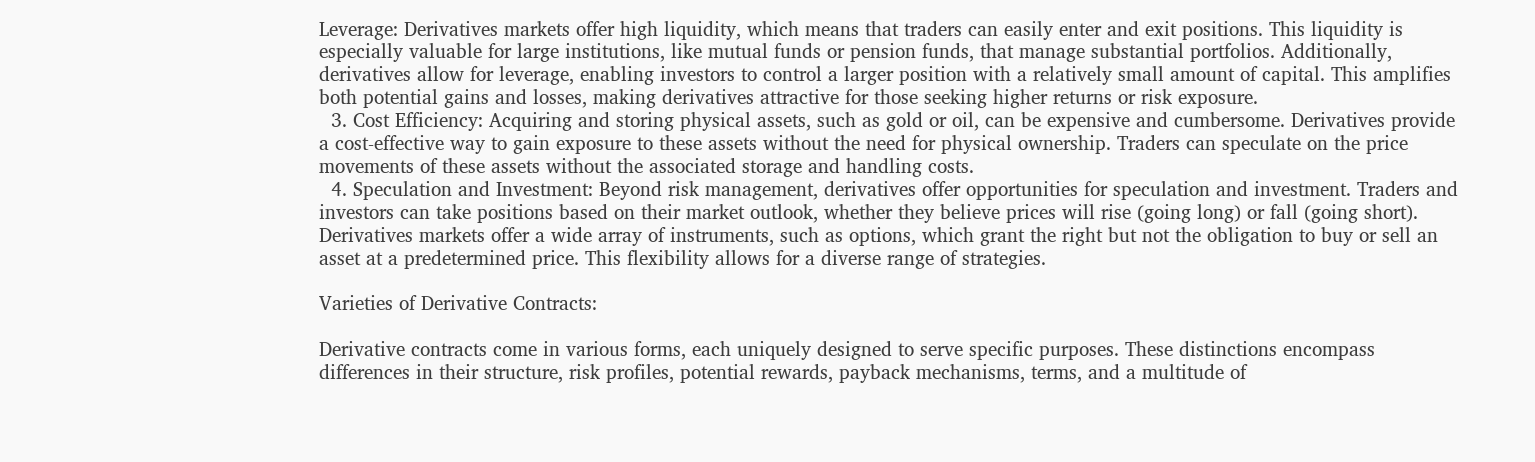Leverage: Derivatives markets offer high liquidity, which means that traders can easily enter and exit positions. This liquidity is especially valuable for large institutions, like mutual funds or pension funds, that manage substantial portfolios. Additionally, derivatives allow for leverage, enabling investors to control a larger position with a relatively small amount of capital. This amplifies both potential gains and losses, making derivatives attractive for those seeking higher returns or risk exposure.
  3. Cost Efficiency: Acquiring and storing physical assets, such as gold or oil, can be expensive and cumbersome. Derivatives provide a cost-effective way to gain exposure to these assets without the need for physical ownership. Traders can speculate on the price movements of these assets without the associated storage and handling costs.
  4. Speculation and Investment: Beyond risk management, derivatives offer opportunities for speculation and investment. Traders and investors can take positions based on their market outlook, whether they believe prices will rise (going long) or fall (going short). Derivatives markets offer a wide array of instruments, such as options, which grant the right but not the obligation to buy or sell an asset at a predetermined price. This flexibility allows for a diverse range of strategies.

Varieties of Derivative Contracts:

Derivative contracts come in various forms, each uniquely designed to serve specific purposes. These distinctions encompass differences in their structure, risk profiles, potential rewards, payback mechanisms, terms, and a multitude of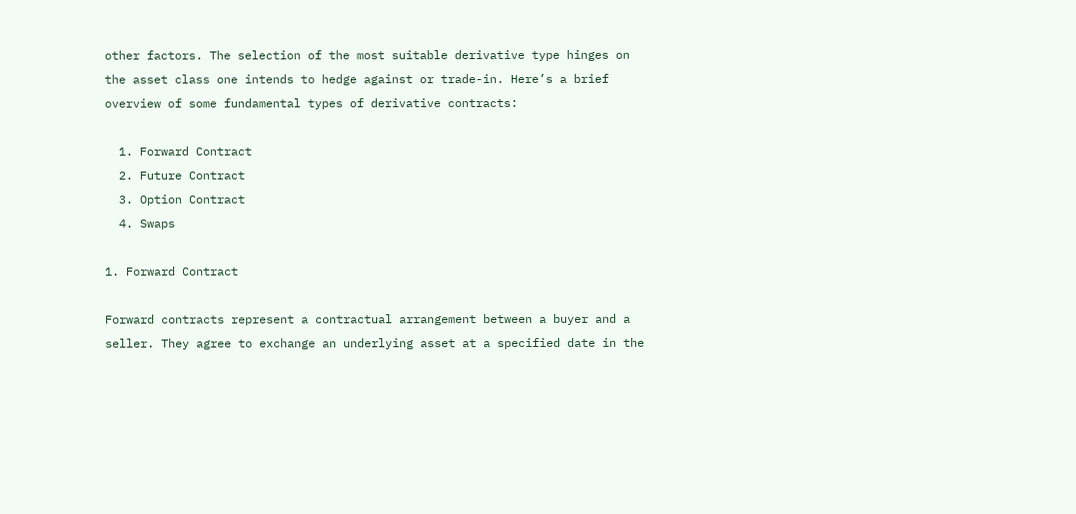other factors. The selection of the most suitable derivative type hinges on the asset class one intends to hedge against or trade-in. Here’s a brief overview of some fundamental types of derivative contracts:

  1. Forward Contract
  2. Future Contract
  3. Option Contract
  4. Swaps

1. Forward Contract

Forward contracts represent a contractual arrangement between a buyer and a seller. They agree to exchange an underlying asset at a specified date in the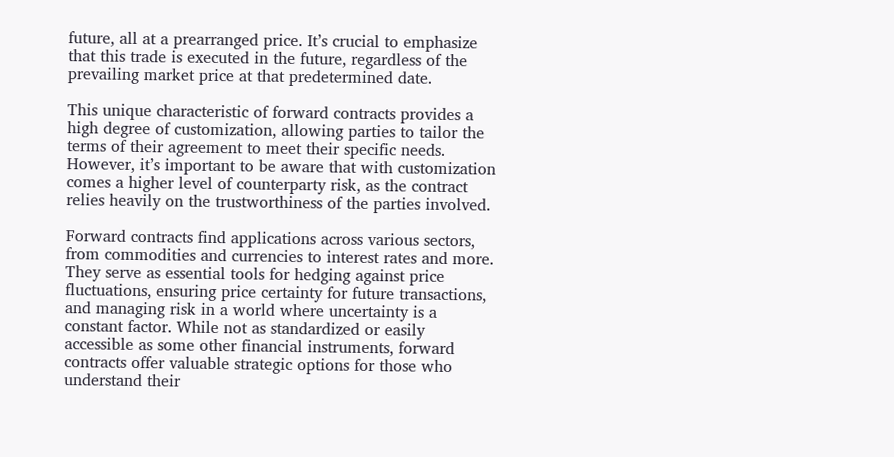future, all at a prearranged price. It’s crucial to emphasize that this trade is executed in the future, regardless of the prevailing market price at that predetermined date.

This unique characteristic of forward contracts provides a high degree of customization, allowing parties to tailor the terms of their agreement to meet their specific needs. However, it’s important to be aware that with customization comes a higher level of counterparty risk, as the contract relies heavily on the trustworthiness of the parties involved.

Forward contracts find applications across various sectors, from commodities and currencies to interest rates and more. They serve as essential tools for hedging against price fluctuations, ensuring price certainty for future transactions, and managing risk in a world where uncertainty is a constant factor. While not as standardized or easily accessible as some other financial instruments, forward contracts offer valuable strategic options for those who understand their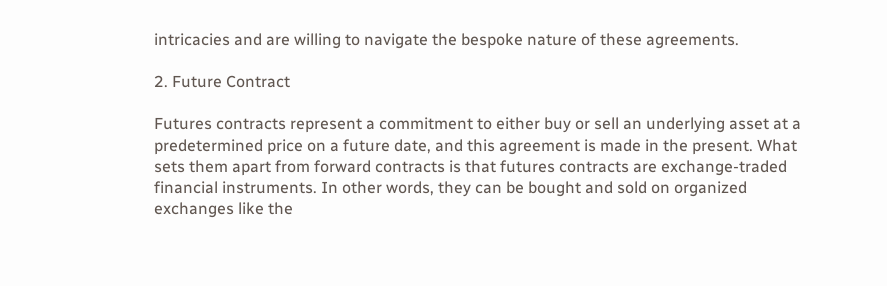intricacies and are willing to navigate the bespoke nature of these agreements.

2. Future Contract

Futures contracts represent a commitment to either buy or sell an underlying asset at a predetermined price on a future date, and this agreement is made in the present. What sets them apart from forward contracts is that futures contracts are exchange-traded financial instruments. In other words, they can be bought and sold on organized exchanges like the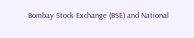Bombay Stock Exchange (BSE) and National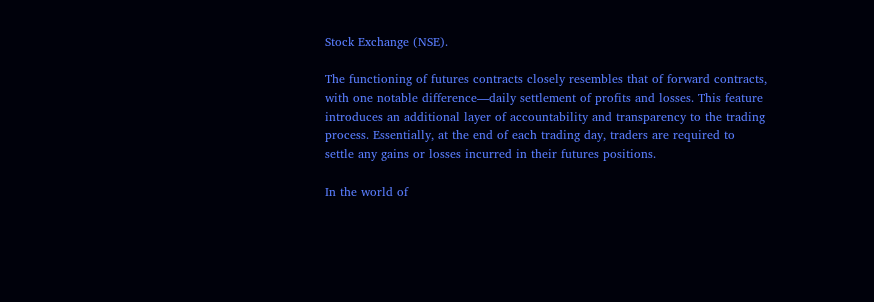Stock Exchange (NSE).

The functioning of futures contracts closely resembles that of forward contracts, with one notable difference—daily settlement of profits and losses. This feature introduces an additional layer of accountability and transparency to the trading process. Essentially, at the end of each trading day, traders are required to settle any gains or losses incurred in their futures positions.

In the world of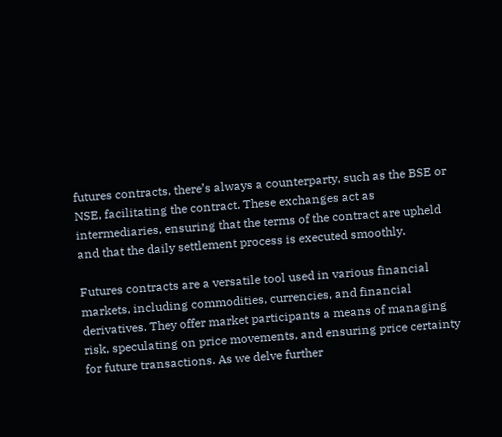futures contracts, there’s always a counterparty, such as the BSE or NSE, facilitating the contract. These exchanges act as intermediaries, ensuring that the terms of the contract are upheld and that the daily settlement process is executed smoothly.

Futures contracts are a versatile tool used in various financial markets, including commodities, currencies, and financial derivatives. They offer market participants a means of managing risk, speculating on price movements, and ensuring price certainty for future transactions. As we delve further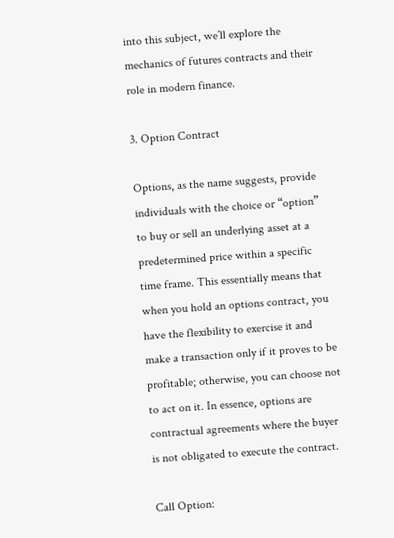into this subject, we’ll explore the mechanics of futures contracts and their role in modern finance.

3. Option Contract

Options, as the name suggests, provide individuals with the choice or “option” to buy or sell an underlying asset at a predetermined price within a specific time frame. This essentially means that when you hold an options contract, you have the flexibility to exercise it and make a transaction only if it proves to be profitable; otherwise, you can choose not to act on it. In essence, options are contractual agreements where the buyer is not obligated to execute the contract.

Call Option: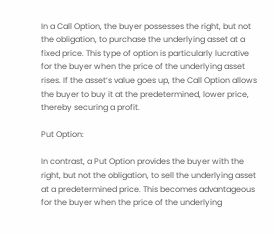In a Call Option, the buyer possesses the right, but not the obligation, to purchase the underlying asset at a fixed price. This type of option is particularly lucrative for the buyer when the price of the underlying asset rises. If the asset’s value goes up, the Call Option allows the buyer to buy it at the predetermined, lower price, thereby securing a profit.

Put Option:

In contrast, a Put Option provides the buyer with the right, but not the obligation, to sell the underlying asset at a predetermined price. This becomes advantageous for the buyer when the price of the underlying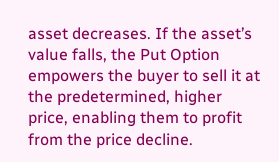asset decreases. If the asset’s value falls, the Put Option empowers the buyer to sell it at the predetermined, higher price, enabling them to profit from the price decline.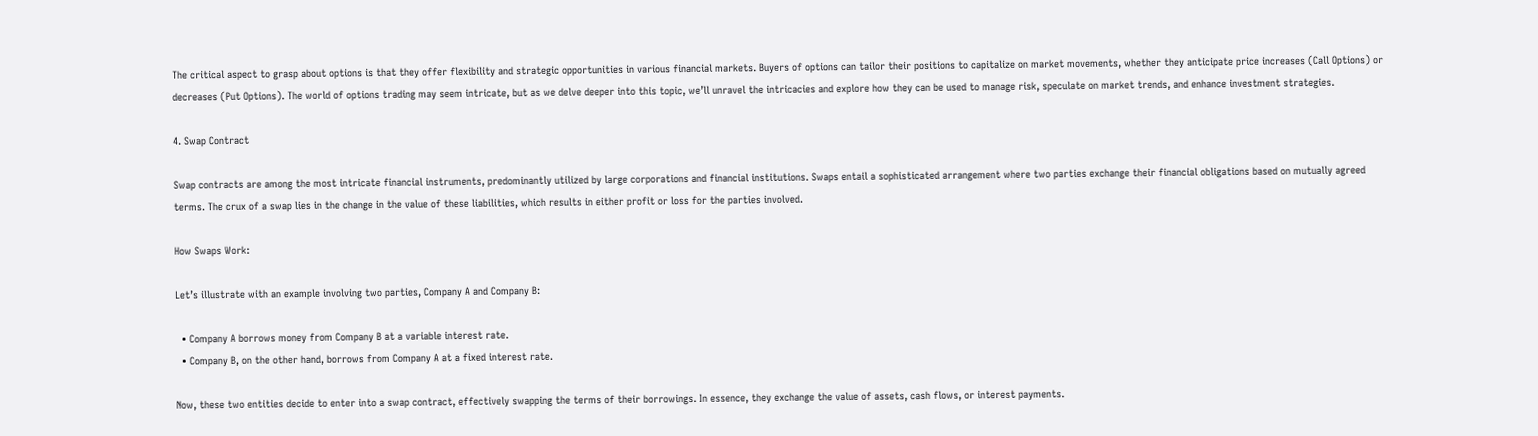The critical aspect to grasp about options is that they offer flexibility and strategic opportunities in various financial markets. Buyers of options can tailor their positions to capitalize on market movements, whether they anticipate price increases (Call Options) or decreases (Put Options). The world of options trading may seem intricate, but as we delve deeper into this topic, we’ll unravel the intricacies and explore how they can be used to manage risk, speculate on market trends, and enhance investment strategies.

4. Swap Contract

Swap contracts are among the most intricate financial instruments, predominantly utilized by large corporations and financial institutions. Swaps entail a sophisticated arrangement where two parties exchange their financial obligations based on mutually agreed terms. The crux of a swap lies in the change in the value of these liabilities, which results in either profit or loss for the parties involved.

How Swaps Work:

Let’s illustrate with an example involving two parties, Company A and Company B:

  • Company A borrows money from Company B at a variable interest rate.
  • Company B, on the other hand, borrows from Company A at a fixed interest rate.

Now, these two entities decide to enter into a swap contract, effectively swapping the terms of their borrowings. In essence, they exchange the value of assets, cash flows, or interest payments.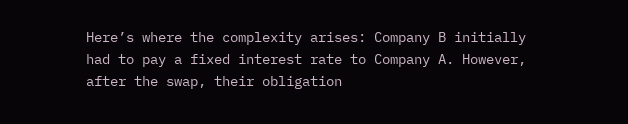Here’s where the complexity arises: Company B initially had to pay a fixed interest rate to Company A. However, after the swap, their obligation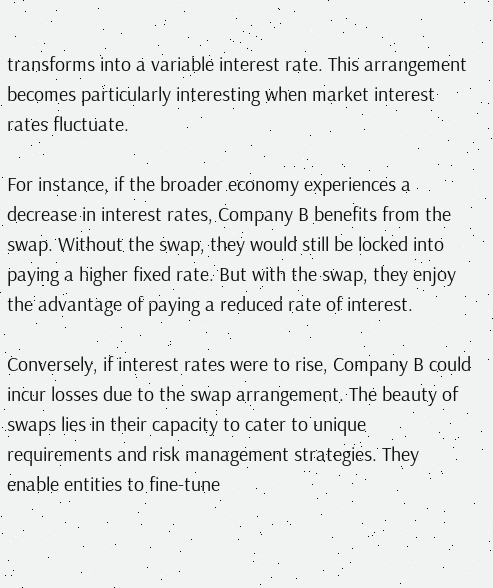transforms into a variable interest rate. This arrangement becomes particularly interesting when market interest rates fluctuate.

For instance, if the broader economy experiences a decrease in interest rates, Company B benefits from the swap. Without the swap, they would still be locked into paying a higher fixed rate. But with the swap, they enjoy the advantage of paying a reduced rate of interest.

Conversely, if interest rates were to rise, Company B could incur losses due to the swap arrangement. The beauty of swaps lies in their capacity to cater to unique requirements and risk management strategies. They enable entities to fine-tune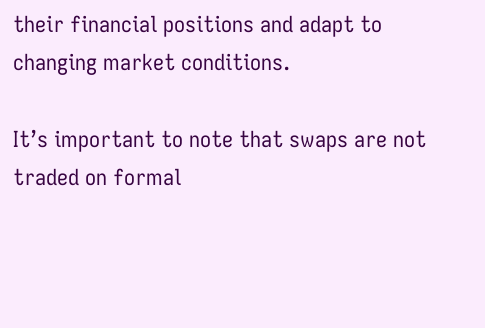their financial positions and adapt to changing market conditions.

It’s important to note that swaps are not traded on formal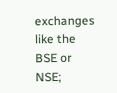exchanges like the BSE or NSE;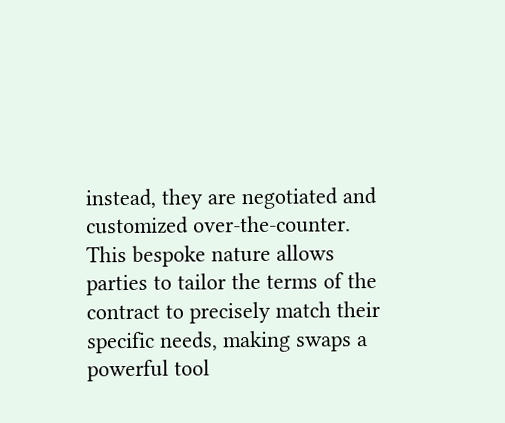instead, they are negotiated and customized over-the-counter. This bespoke nature allows parties to tailor the terms of the contract to precisely match their specific needs, making swaps a powerful tool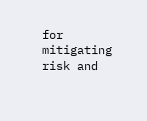for mitigating risk and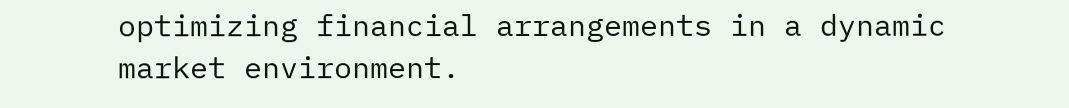optimizing financial arrangements in a dynamic market environment.